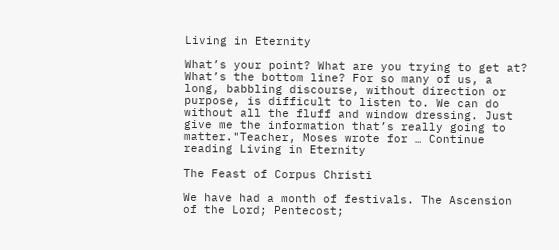Living in Eternity

What’s your point? What are you trying to get at? What’s the bottom line? For so many of us, a long, babbling discourse, without direction or purpose, is difficult to listen to. We can do without all the fluff and window dressing. Just give me the information that’s really going to matter."Teacher, Moses wrote for … Continue reading Living in Eternity

The Feast of Corpus Christi

We have had a month of festivals. The Ascension of the Lord; Pentecost;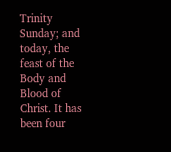Trinity Sunday; and today, the feast of the Body and Blood of Christ. It has been four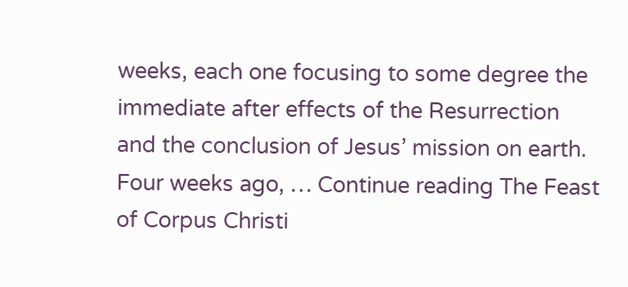weeks, each one focusing to some degree the immediate after effects of the Resurrection and the conclusion of Jesus’ mission on earth. Four weeks ago, … Continue reading The Feast of Corpus Christi